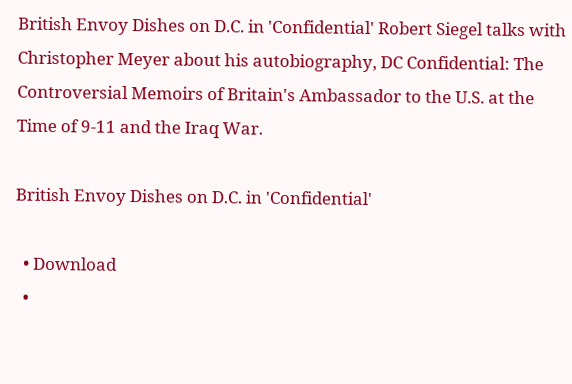British Envoy Dishes on D.C. in 'Confidential' Robert Siegel talks with Christopher Meyer about his autobiography, DC Confidential: The Controversial Memoirs of Britain's Ambassador to the U.S. at the Time of 9-11 and the Iraq War.

British Envoy Dishes on D.C. in 'Confidential'

  • Download
  •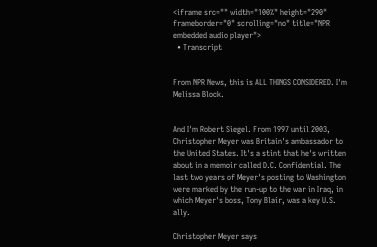<iframe src="" width="100%" height="290" frameborder="0" scrolling="no" title="NPR embedded audio player">
  • Transcript


From NPR News, this is ALL THINGS CONSIDERED. I'm Melissa Block.


And I'm Robert Siegel. From 1997 until 2003, Christopher Meyer was Britain's ambassador to the United States. It's a stint that he's written about in a memoir called D.C. Confidential. The last two years of Meyer's posting to Washington were marked by the run-up to the war in Iraq, in which Meyer's boss, Tony Blair, was a key U.S. ally.

Christopher Meyer says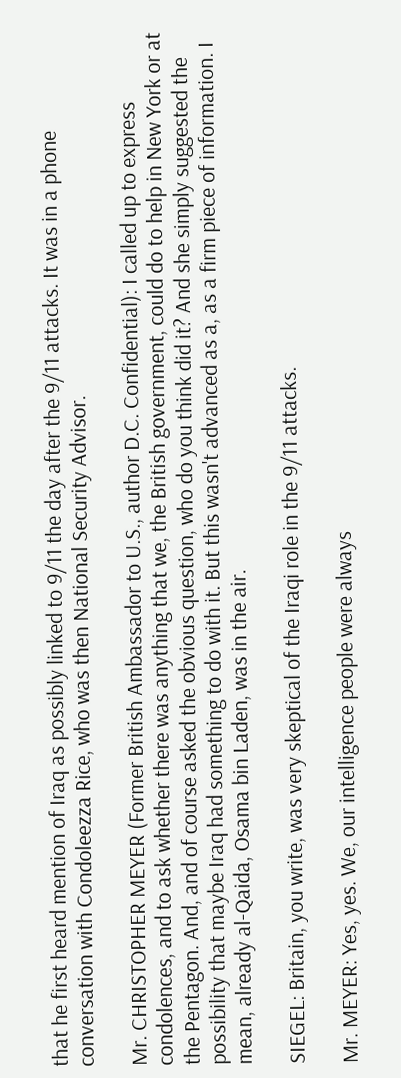that he first heard mention of Iraq as possibly linked to 9/11 the day after the 9/11 attacks. It was in a phone conversation with Condoleezza Rice, who was then National Security Advisor.

Mr. CHRISTOPHER MEYER (Former British Ambassador to U.S., author D.C. Confidential): I called up to express condolences, and to ask whether there was anything that we, the British government, could do to help in New York or at the Pentagon. And, and of course asked the obvious question, who do you think did it? And she simply suggested the possibility that maybe Iraq had something to do with it. But this wasn't advanced as a, as a firm piece of information. I mean, already al-Qaida, Osama bin Laden, was in the air.

SIEGEL: Britain, you write, was very skeptical of the Iraqi role in the 9/11 attacks.

Mr. MEYER: Yes, yes. We, our intelligence people were always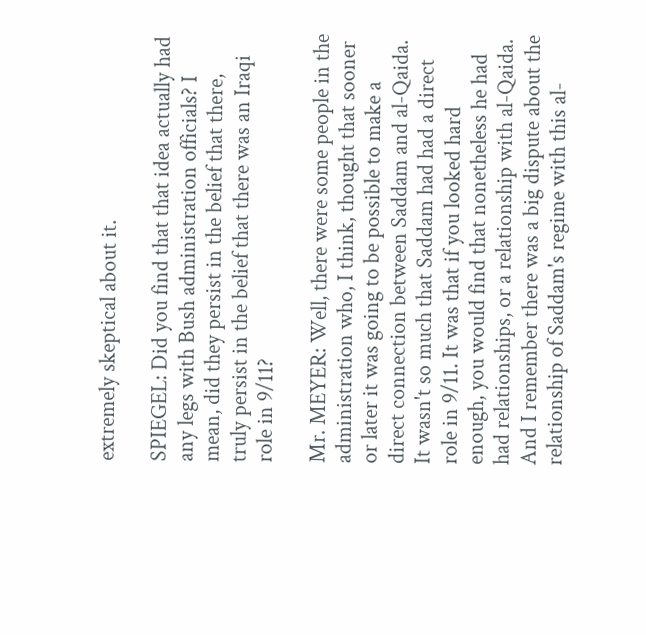extremely skeptical about it.

SPIEGEL: Did you find that that idea actually had any legs with Bush administration officials? I mean, did they persist in the belief that there, truly persist in the belief that there was an Iraqi role in 9/11?

Mr. MEYER: Well, there were some people in the administration who, I think, thought that sooner or later it was going to be possible to make a direct connection between Saddam and al-Qaida. It wasn't so much that Saddam had had a direct role in 9/11. It was that if you looked hard enough, you would find that nonetheless he had had relationships, or a relationship with al-Qaida. And I remember there was a big dispute about the relationship of Saddam's regime with this al-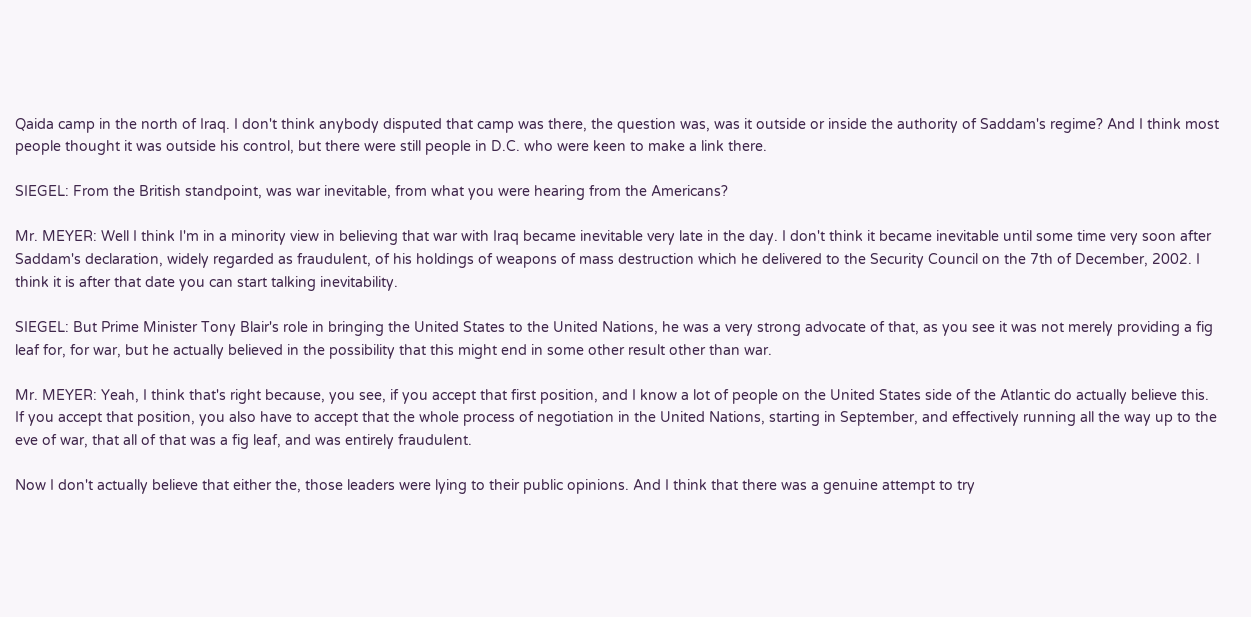Qaida camp in the north of Iraq. I don't think anybody disputed that camp was there, the question was, was it outside or inside the authority of Saddam's regime? And I think most people thought it was outside his control, but there were still people in D.C. who were keen to make a link there.

SIEGEL: From the British standpoint, was war inevitable, from what you were hearing from the Americans?

Mr. MEYER: Well I think I'm in a minority view in believing that war with Iraq became inevitable very late in the day. I don't think it became inevitable until some time very soon after Saddam's declaration, widely regarded as fraudulent, of his holdings of weapons of mass destruction which he delivered to the Security Council on the 7th of December, 2002. I think it is after that date you can start talking inevitability.

SIEGEL: But Prime Minister Tony Blair's role in bringing the United States to the United Nations, he was a very strong advocate of that, as you see it was not merely providing a fig leaf for, for war, but he actually believed in the possibility that this might end in some other result other than war.

Mr. MEYER: Yeah, I think that's right because, you see, if you accept that first position, and I know a lot of people on the United States side of the Atlantic do actually believe this. If you accept that position, you also have to accept that the whole process of negotiation in the United Nations, starting in September, and effectively running all the way up to the eve of war, that all of that was a fig leaf, and was entirely fraudulent.

Now I don't actually believe that either the, those leaders were lying to their public opinions. And I think that there was a genuine attempt to try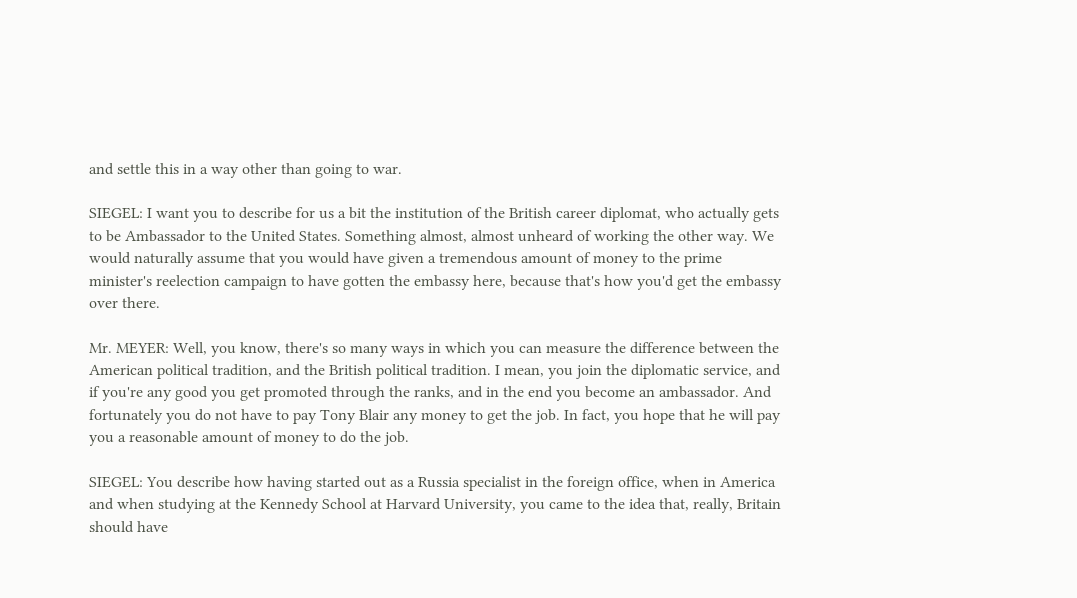and settle this in a way other than going to war.

SIEGEL: I want you to describe for us a bit the institution of the British career diplomat, who actually gets to be Ambassador to the United States. Something almost, almost unheard of working the other way. We would naturally assume that you would have given a tremendous amount of money to the prime minister's reelection campaign to have gotten the embassy here, because that's how you'd get the embassy over there.

Mr. MEYER: Well, you know, there's so many ways in which you can measure the difference between the American political tradition, and the British political tradition. I mean, you join the diplomatic service, and if you're any good you get promoted through the ranks, and in the end you become an ambassador. And fortunately you do not have to pay Tony Blair any money to get the job. In fact, you hope that he will pay you a reasonable amount of money to do the job.

SIEGEL: You describe how having started out as a Russia specialist in the foreign office, when in America and when studying at the Kennedy School at Harvard University, you came to the idea that, really, Britain should have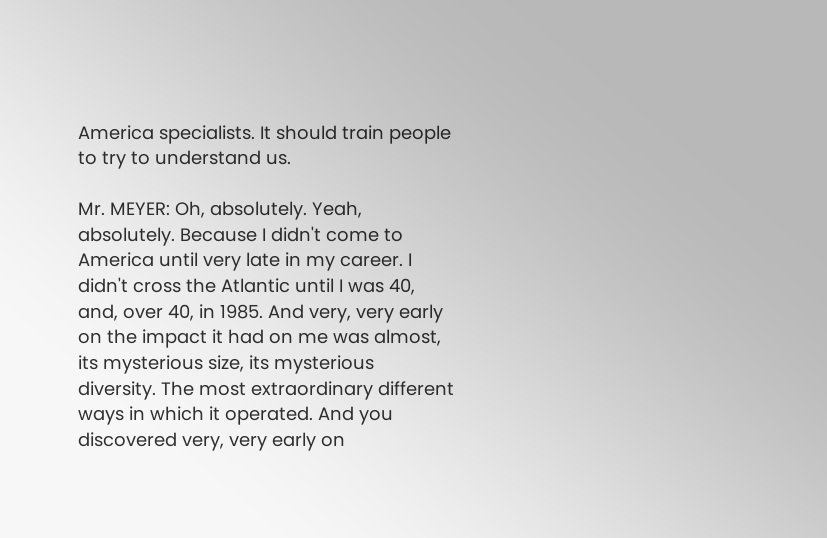America specialists. It should train people to try to understand us.

Mr. MEYER: Oh, absolutely. Yeah, absolutely. Because I didn't come to America until very late in my career. I didn't cross the Atlantic until I was 40, and, over 40, in 1985. And very, very early on the impact it had on me was almost, its mysterious size, its mysterious diversity. The most extraordinary different ways in which it operated. And you discovered very, very early on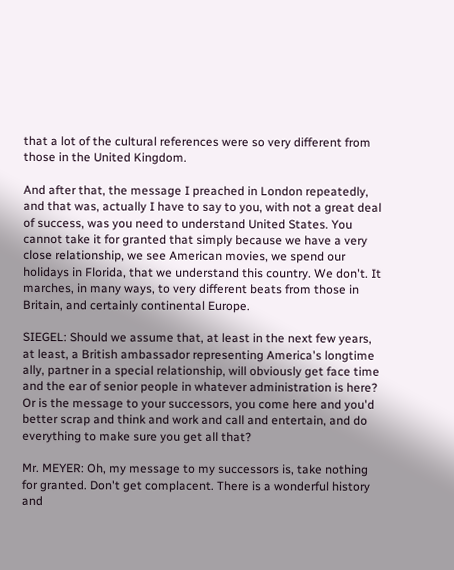that a lot of the cultural references were so very different from those in the United Kingdom.

And after that, the message I preached in London repeatedly, and that was, actually I have to say to you, with not a great deal of success, was you need to understand United States. You cannot take it for granted that simply because we have a very close relationship, we see American movies, we spend our holidays in Florida, that we understand this country. We don't. It marches, in many ways, to very different beats from those in Britain, and certainly continental Europe.

SIEGEL: Should we assume that, at least in the next few years, at least, a British ambassador representing America's longtime ally, partner in a special relationship, will obviously get face time and the ear of senior people in whatever administration is here? Or is the message to your successors, you come here and you'd better scrap and think and work and call and entertain, and do everything to make sure you get all that?

Mr. MEYER: Oh, my message to my successors is, take nothing for granted. Don't get complacent. There is a wonderful history and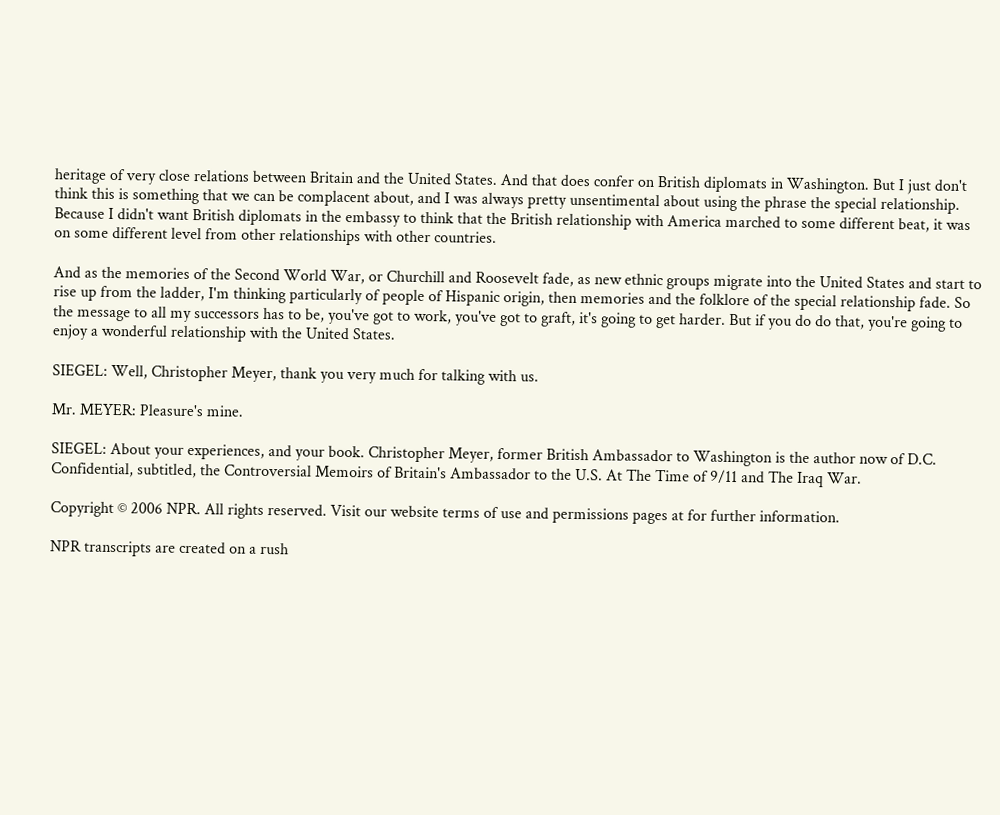heritage of very close relations between Britain and the United States. And that does confer on British diplomats in Washington. But I just don't think this is something that we can be complacent about, and I was always pretty unsentimental about using the phrase the special relationship. Because I didn't want British diplomats in the embassy to think that the British relationship with America marched to some different beat, it was on some different level from other relationships with other countries.

And as the memories of the Second World War, or Churchill and Roosevelt fade, as new ethnic groups migrate into the United States and start to rise up from the ladder, I'm thinking particularly of people of Hispanic origin, then memories and the folklore of the special relationship fade. So the message to all my successors has to be, you've got to work, you've got to graft, it's going to get harder. But if you do do that, you're going to enjoy a wonderful relationship with the United States.

SIEGEL: Well, Christopher Meyer, thank you very much for talking with us.

Mr. MEYER: Pleasure's mine.

SIEGEL: About your experiences, and your book. Christopher Meyer, former British Ambassador to Washington is the author now of D.C. Confidential, subtitled, the Controversial Memoirs of Britain's Ambassador to the U.S. At The Time of 9/11 and The Iraq War.

Copyright © 2006 NPR. All rights reserved. Visit our website terms of use and permissions pages at for further information.

NPR transcripts are created on a rush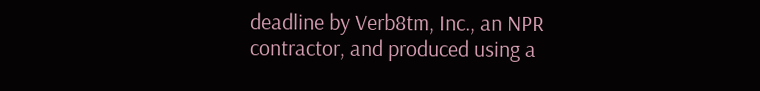deadline by Verb8tm, Inc., an NPR contractor, and produced using a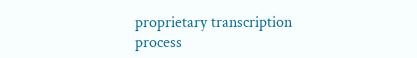proprietary transcription process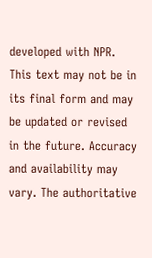developed with NPR. This text may not be in its final form and may be updated or revised in the future. Accuracy and availability may vary. The authoritative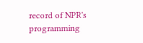record of NPR’s programming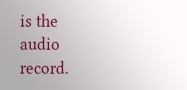is the audio record.